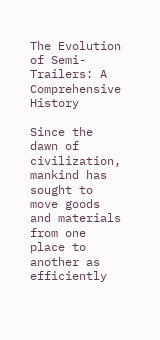The Evolution of Semi-Trailers: A Comprehensive History

Since the dawn of civilization, mankind has sought to move goods and materials from one place to another as efficiently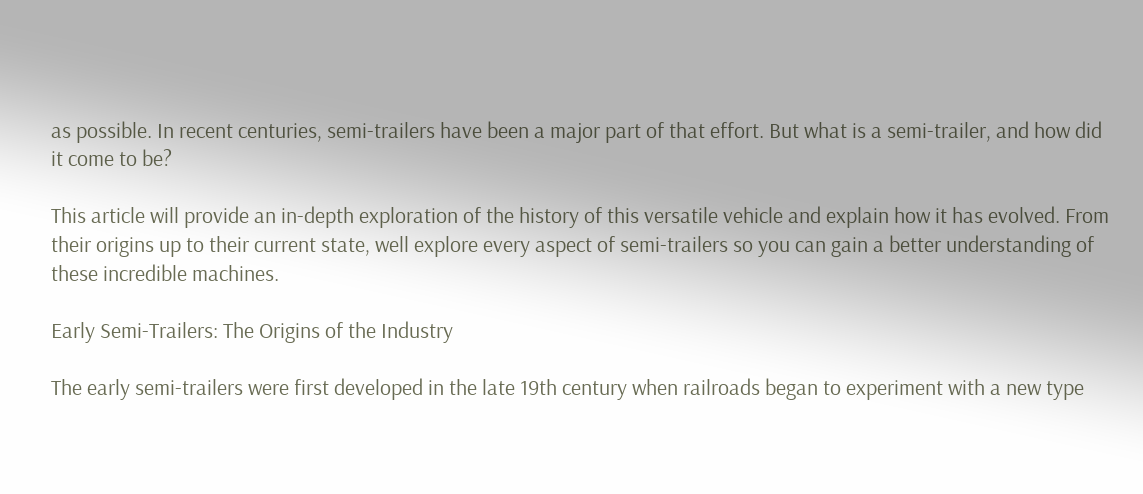as possible. In recent centuries, semi-trailers have been a major part of that effort. But what is a semi-trailer, and how did it come to be?

This article will provide an in-depth exploration of the history of this versatile vehicle and explain how it has evolved. From their origins up to their current state, well explore every aspect of semi-trailers so you can gain a better understanding of these incredible machines.

Early Semi-Trailers: The Origins of the Industry

The early semi-trailers were first developed in the late 19th century when railroads began to experiment with a new type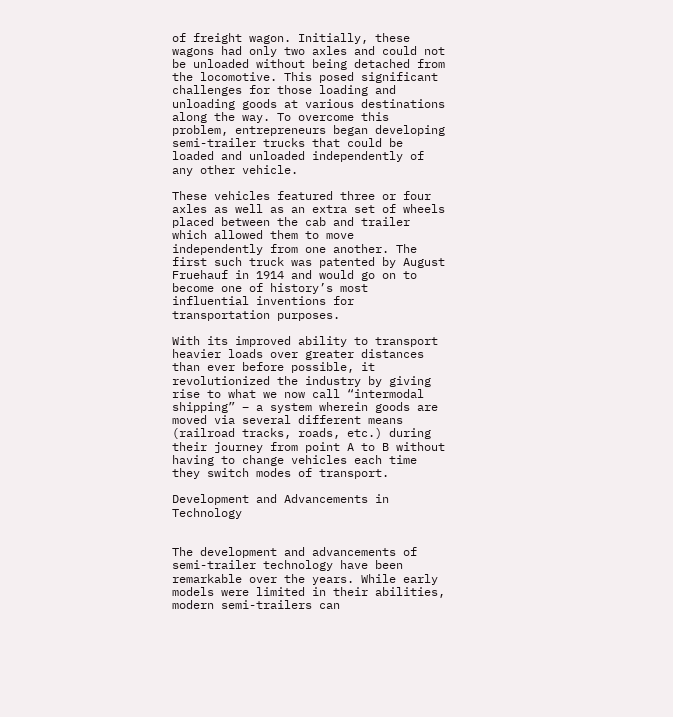of freight wagon. Initially, these wagons had only two axles and could not be unloaded without being detached from the locomotive. This posed significant challenges for those loading and unloading goods at various destinations along the way. To overcome this problem, entrepreneurs began developing semi-trailer trucks that could be loaded and unloaded independently of any other vehicle.

These vehicles featured three or four axles as well as an extra set of wheels placed between the cab and trailer which allowed them to move independently from one another. The first such truck was patented by August Fruehauf in 1914 and would go on to become one of history’s most influential inventions for transportation purposes.

With its improved ability to transport heavier loads over greater distances than ever before possible, it revolutionized the industry by giving rise to what we now call “intermodal shipping” – a system wherein goods are moved via several different means (railroad tracks, roads, etc.) during their journey from point A to B without having to change vehicles each time they switch modes of transport.

Development and Advancements in Technology


The development and advancements of semi-trailer technology have been remarkable over the years. While early models were limited in their abilities, modern semi-trailers can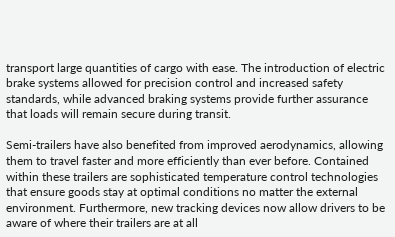transport large quantities of cargo with ease. The introduction of electric brake systems allowed for precision control and increased safety standards, while advanced braking systems provide further assurance that loads will remain secure during transit.

Semi-trailers have also benefited from improved aerodynamics, allowing them to travel faster and more efficiently than ever before. Contained within these trailers are sophisticated temperature control technologies that ensure goods stay at optimal conditions no matter the external environment. Furthermore, new tracking devices now allow drivers to be aware of where their trailers are at all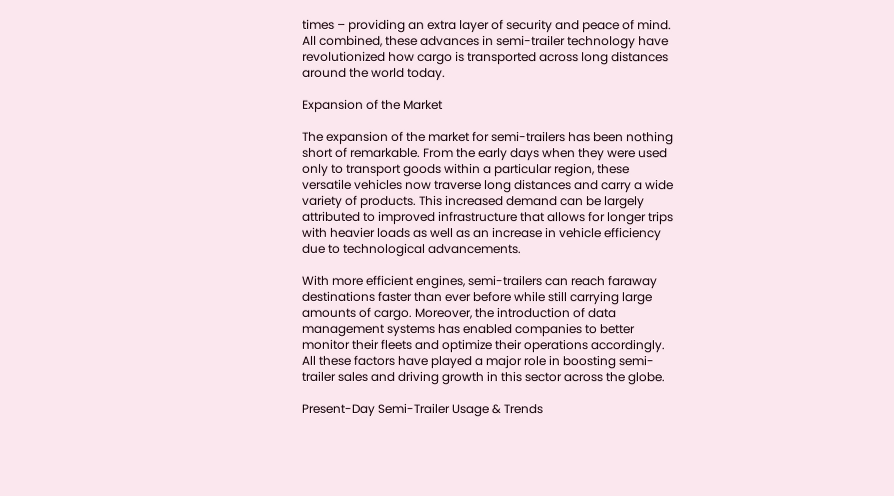times – providing an extra layer of security and peace of mind. All combined, these advances in semi-trailer technology have revolutionized how cargo is transported across long distances around the world today.

Expansion of the Market

The expansion of the market for semi-trailers has been nothing short of remarkable. From the early days when they were used only to transport goods within a particular region, these versatile vehicles now traverse long distances and carry a wide variety of products. This increased demand can be largely attributed to improved infrastructure that allows for longer trips with heavier loads as well as an increase in vehicle efficiency due to technological advancements.

With more efficient engines, semi-trailers can reach faraway destinations faster than ever before while still carrying large amounts of cargo. Moreover, the introduction of data management systems has enabled companies to better monitor their fleets and optimize their operations accordingly. All these factors have played a major role in boosting semi-trailer sales and driving growth in this sector across the globe.

Present-Day Semi-Trailer Usage & Trends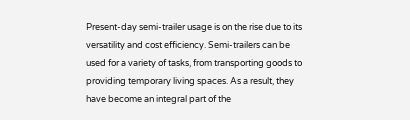Present-day semi-trailer usage is on the rise due to its versatility and cost efficiency. Semi-trailers can be used for a variety of tasks, from transporting goods to providing temporary living spaces. As a result, they have become an integral part of the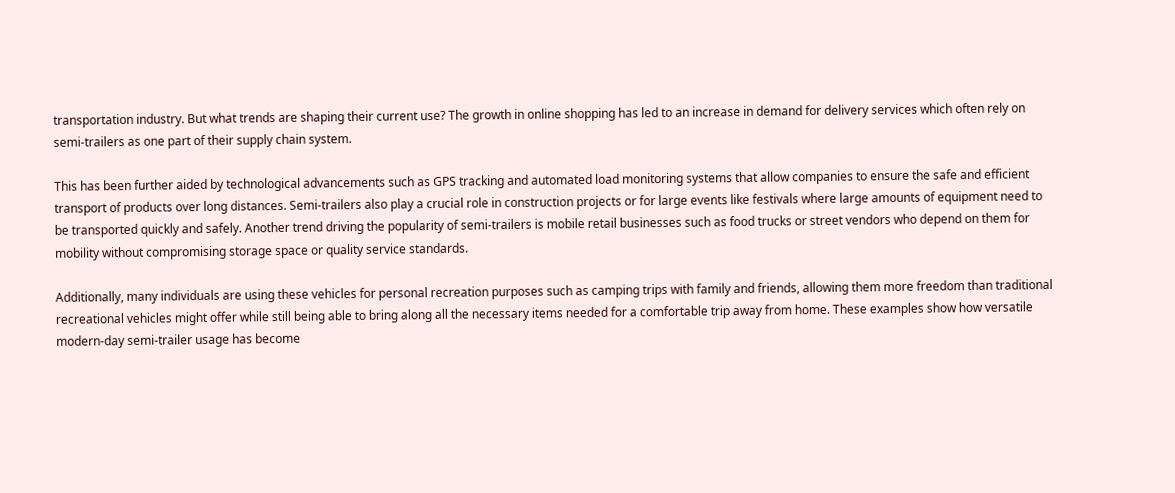transportation industry. But what trends are shaping their current use? The growth in online shopping has led to an increase in demand for delivery services which often rely on semi-trailers as one part of their supply chain system.

This has been further aided by technological advancements such as GPS tracking and automated load monitoring systems that allow companies to ensure the safe and efficient transport of products over long distances. Semi-trailers also play a crucial role in construction projects or for large events like festivals where large amounts of equipment need to be transported quickly and safely. Another trend driving the popularity of semi-trailers is mobile retail businesses such as food trucks or street vendors who depend on them for mobility without compromising storage space or quality service standards.

Additionally, many individuals are using these vehicles for personal recreation purposes such as camping trips with family and friends, allowing them more freedom than traditional recreational vehicles might offer while still being able to bring along all the necessary items needed for a comfortable trip away from home. These examples show how versatile modern-day semi-trailer usage has become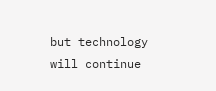but technology will continue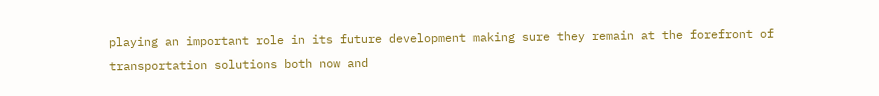playing an important role in its future development making sure they remain at the forefront of transportation solutions both now and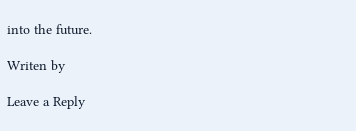into the future.

Writen by

Leave a Reply